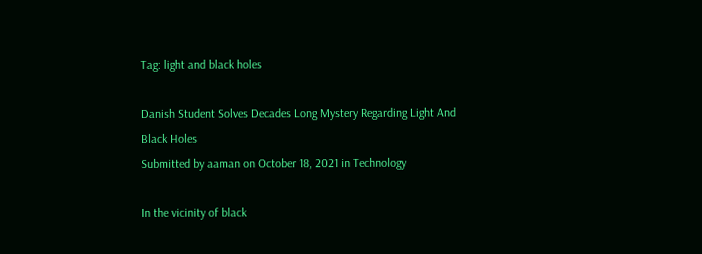Tag: light and black holes

Danish Student Solves Decades Long Mystery Regarding Light And Black Holes
Submitted by aaman on October 18, 2021 in Technology

In the vicinity of black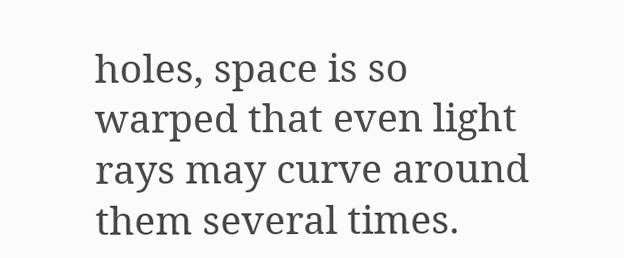holes, space is so warped that even light rays may curve around them several times.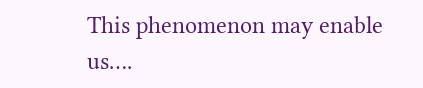This phenomenon may enable us….